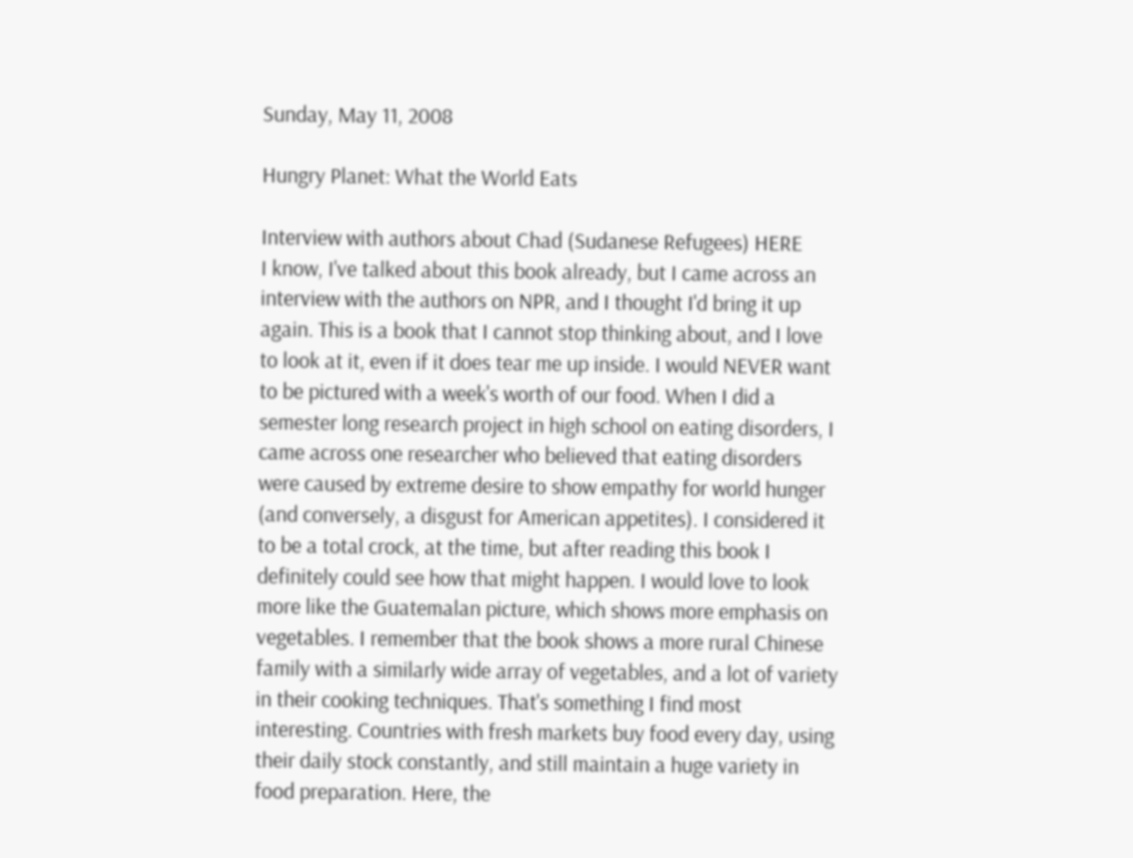Sunday, May 11, 2008

Hungry Planet: What the World Eats

Interview with authors about Chad (Sudanese Refugees) HERE
I know, I've talked about this book already, but I came across an interview with the authors on NPR, and I thought I'd bring it up again. This is a book that I cannot stop thinking about, and I love to look at it, even if it does tear me up inside. I would NEVER want to be pictured with a week's worth of our food. When I did a semester long research project in high school on eating disorders, I came across one researcher who believed that eating disorders were caused by extreme desire to show empathy for world hunger (and conversely, a disgust for American appetites). I considered it to be a total crock, at the time, but after reading this book I definitely could see how that might happen. I would love to look more like the Guatemalan picture, which shows more emphasis on vegetables. I remember that the book shows a more rural Chinese family with a similarly wide array of vegetables, and a lot of variety in their cooking techniques. That's something I find most interesting. Countries with fresh markets buy food every day, using their daily stock constantly, and still maintain a huge variety in food preparation. Here, the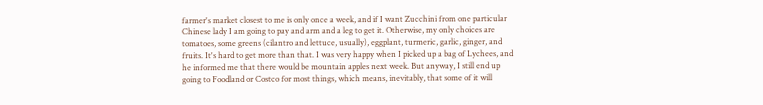farmer's market closest to me is only once a week, and if I want Zucchini from one particular Chinese lady I am going to pay and arm and a leg to get it. Otherwise, my only choices are tomatoes, some greens (cilantro and lettuce, usually), eggplant, turmeric, garlic, ginger, and fruits. It's hard to get more than that. I was very happy when I picked up a bag of Lychees, and he informed me that there would be mountain apples next week. But anyway, I still end up going to Foodland or Costco for most things, which means, inevitably, that some of it will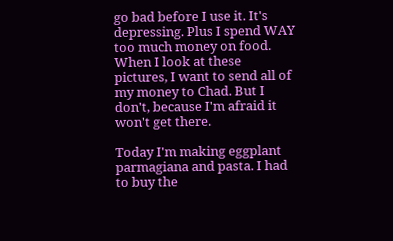go bad before I use it. It's depressing. Plus I spend WAY too much money on food. When I look at these pictures, I want to send all of my money to Chad. But I don't, because I'm afraid it won't get there.

Today I'm making eggplant parmagiana and pasta. I had to buy the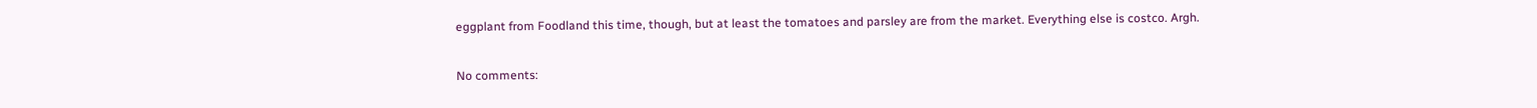eggplant from Foodland this time, though, but at least the tomatoes and parsley are from the market. Everything else is costco. Argh.

No comments: